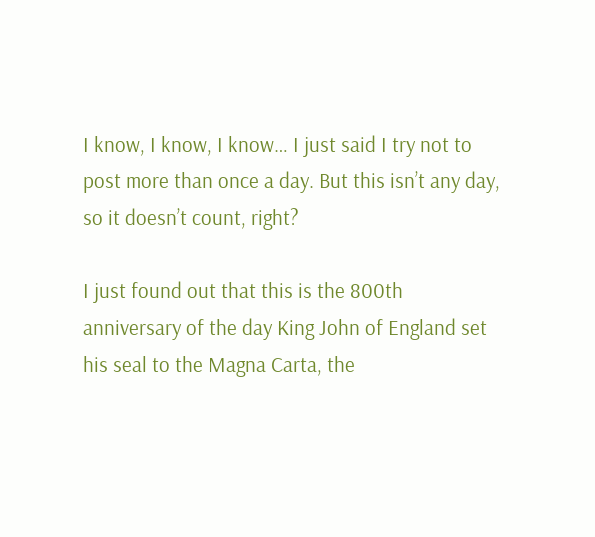I know, I know, I know… I just said I try not to post more than once a day. But this isn’t any day, so it doesn’t count, right?

I just found out that this is the 800th anniversary of the day King John of England set his seal to the Magna Carta, the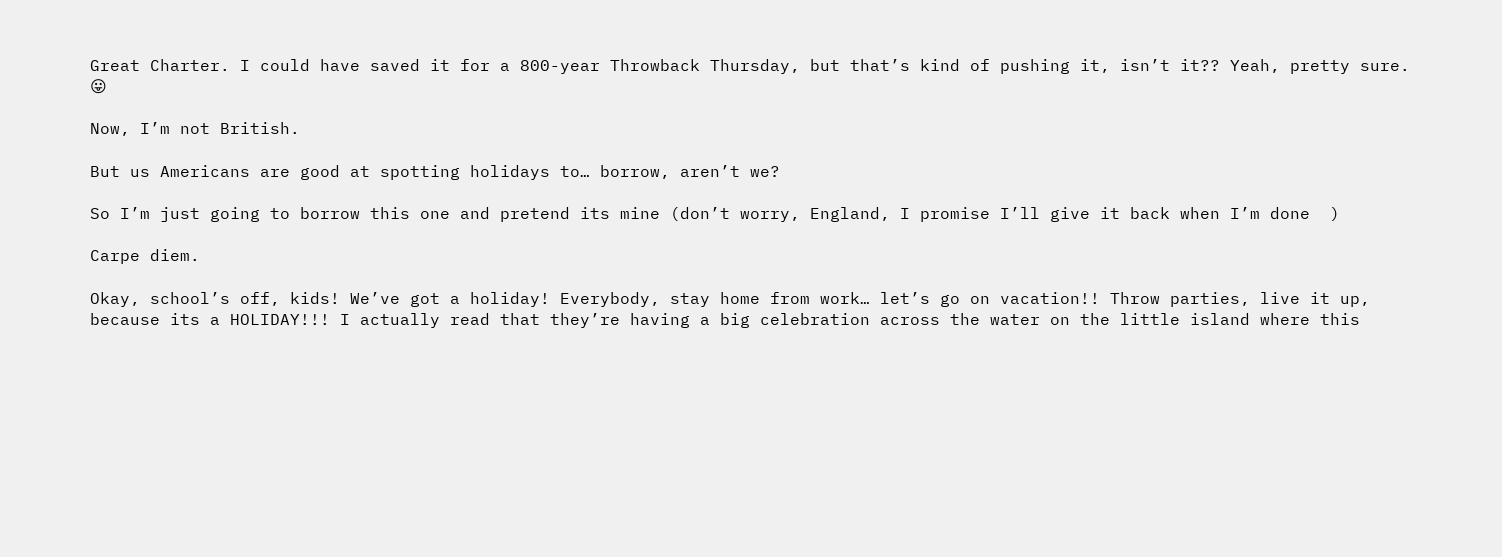Great Charter. I could have saved it for a 800-year Throwback Thursday, but that’s kind of pushing it, isn’t it?? Yeah, pretty sure. 😛

Now, I’m not British.

But us Americans are good at spotting holidays to… borrow, aren’t we?

So I’m just going to borrow this one and pretend its mine (don’t worry, England, I promise I’ll give it back when I’m done  )

Carpe diem.

Okay, school’s off, kids! We’ve got a holiday! Everybody, stay home from work… let’s go on vacation!! Throw parties, live it up, because its a HOLIDAY!!! I actually read that they’re having a big celebration across the water on the little island where this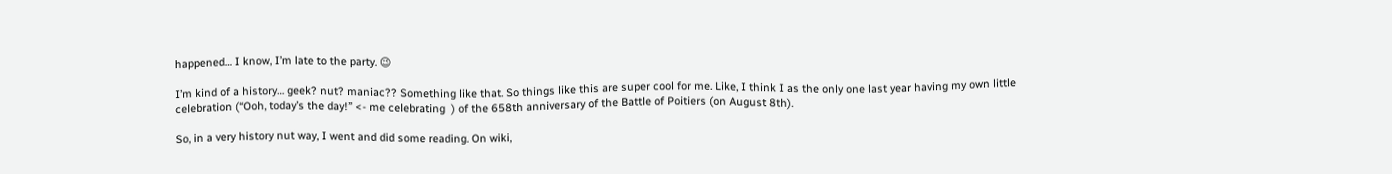happened… I know, I’m late to the party. 😉

I’m kind of a history… geek? nut? maniac?? Something like that. So things like this are super cool for me. Like, I think I as the only one last year having my own little celebration (“Ooh, today’s the day!” <- me celebrating  ) of the 658th anniversary of the Battle of Poitiers (on August 8th).

So, in a very history nut way, I went and did some reading. On wiki,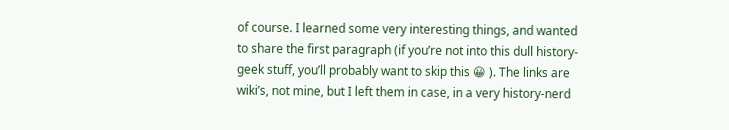of course. I learned some very interesting things, and wanted to share the first paragraph (if you’re not into this dull history-geek stuff, you’ll probably want to skip this 😀 ). The links are wiki’s, not mine, but I left them in case, in a very history-nerd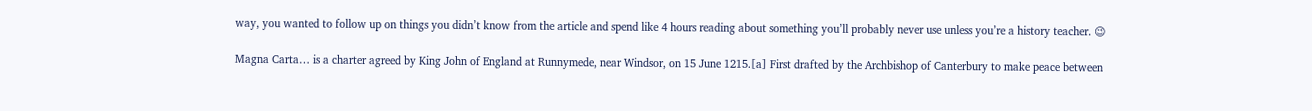way, you wanted to follow up on things you didn’t know from the article and spend like 4 hours reading about something you’ll probably never use unless you’re a history teacher. 😉

Magna Carta… is a charter agreed by King John of England at Runnymede, near Windsor, on 15 June 1215.[a] First drafted by the Archbishop of Canterbury to make peace between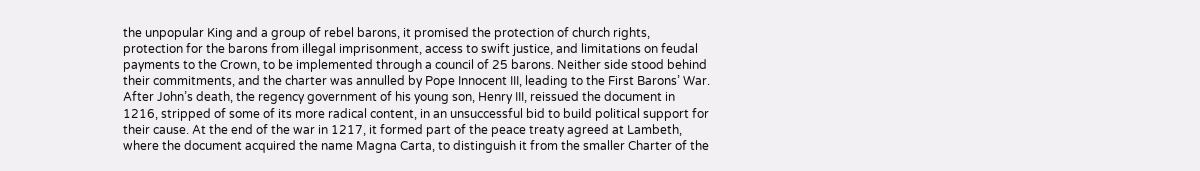the unpopular King and a group of rebel barons, it promised the protection of church rights, protection for the barons from illegal imprisonment, access to swift justice, and limitations on feudal payments to the Crown, to be implemented through a council of 25 barons. Neither side stood behind their commitments, and the charter was annulled by Pope Innocent III, leading to the First Barons’ War. After John’s death, the regency government of his young son, Henry III, reissued the document in 1216, stripped of some of its more radical content, in an unsuccessful bid to build political support for their cause. At the end of the war in 1217, it formed part of the peace treaty agreed at Lambeth, where the document acquired the name Magna Carta, to distinguish it from the smaller Charter of the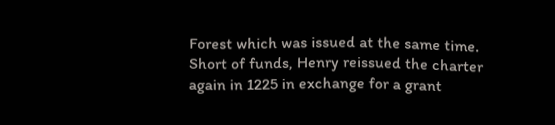Forest which was issued at the same time. Short of funds, Henry reissued the charter again in 1225 in exchange for a grant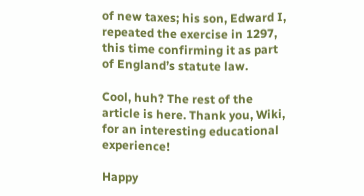of new taxes; his son, Edward I, repeated the exercise in 1297, this time confirming it as part of England’s statute law.

Cool, huh? The rest of the article is here. Thank you, Wiki, for an interesting educational experience!

Happy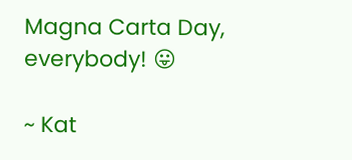Magna Carta Day, everybody! 😛

~ Kat